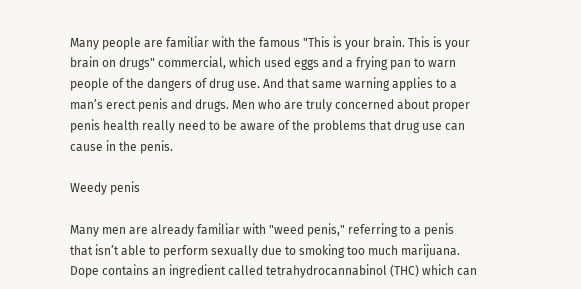Many people are familiar with the famous "This is your brain. This is your brain on drugs" commercial, which used eggs and a frying pan to warn people of the dangers of drug use. And that same warning applies to a man’s erect penis and drugs. Men who are truly concerned about proper penis health really need to be aware of the problems that drug use can cause in the penis.

Weedy penis

Many men are already familiar with "weed penis," referring to a penis that isn’t able to perform sexually due to smoking too much marijuana. Dope contains an ingredient called tetrahydrocannabinol (THC) which can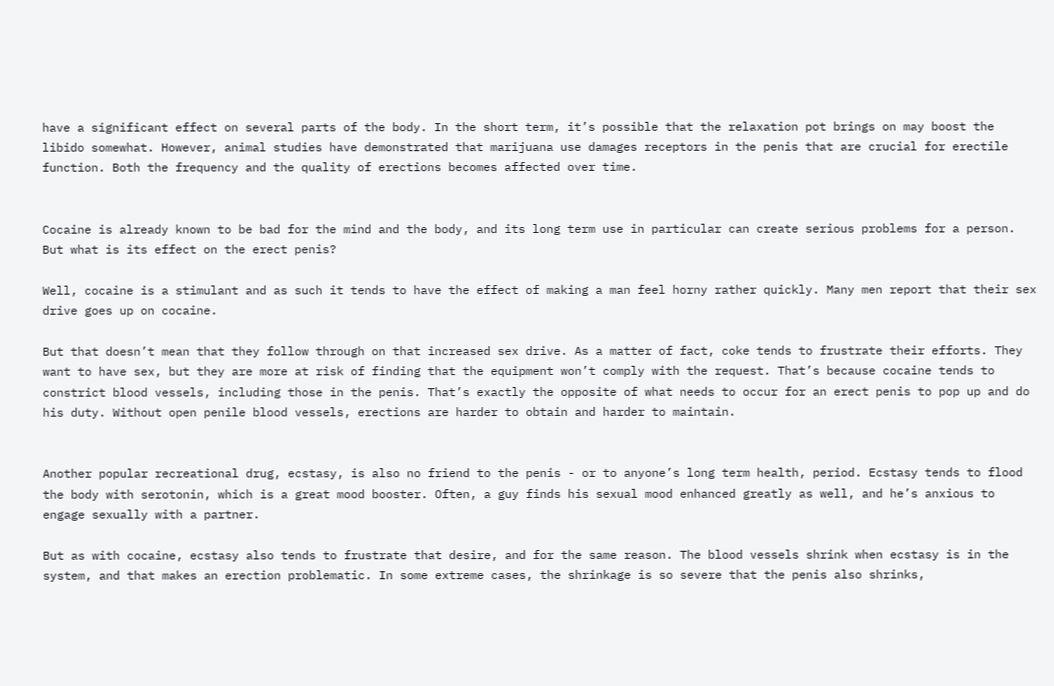have a significant effect on several parts of the body. In the short term, it’s possible that the relaxation pot brings on may boost the libido somewhat. However, animal studies have demonstrated that marijuana use damages receptors in the penis that are crucial for erectile function. Both the frequency and the quality of erections becomes affected over time.


Cocaine is already known to be bad for the mind and the body, and its long term use in particular can create serious problems for a person. But what is its effect on the erect penis?

Well, cocaine is a stimulant and as such it tends to have the effect of making a man feel horny rather quickly. Many men report that their sex drive goes up on cocaine.

But that doesn’t mean that they follow through on that increased sex drive. As a matter of fact, coke tends to frustrate their efforts. They want to have sex, but they are more at risk of finding that the equipment won’t comply with the request. That’s because cocaine tends to constrict blood vessels, including those in the penis. That’s exactly the opposite of what needs to occur for an erect penis to pop up and do his duty. Without open penile blood vessels, erections are harder to obtain and harder to maintain.


Another popular recreational drug, ecstasy, is also no friend to the penis - or to anyone’s long term health, period. Ecstasy tends to flood the body with serotonin, which is a great mood booster. Often, a guy finds his sexual mood enhanced greatly as well, and he’s anxious to engage sexually with a partner.

But as with cocaine, ecstasy also tends to frustrate that desire, and for the same reason. The blood vessels shrink when ecstasy is in the system, and that makes an erection problematic. In some extreme cases, the shrinkage is so severe that the penis also shrinks,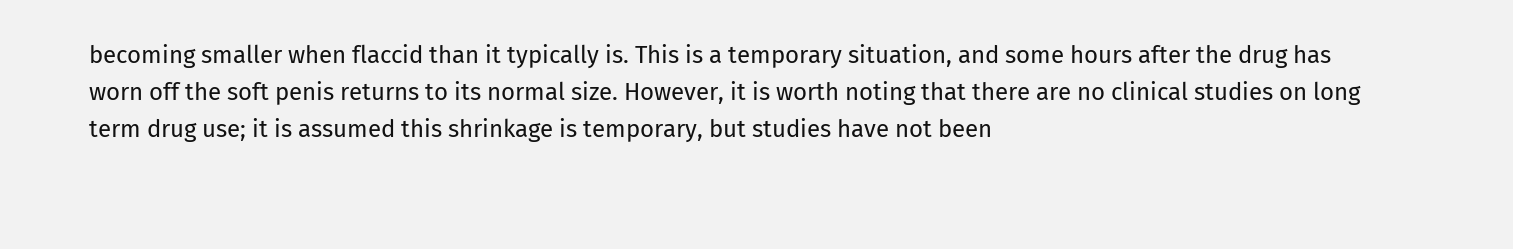becoming smaller when flaccid than it typically is. This is a temporary situation, and some hours after the drug has worn off the soft penis returns to its normal size. However, it is worth noting that there are no clinical studies on long term drug use; it is assumed this shrinkage is temporary, but studies have not been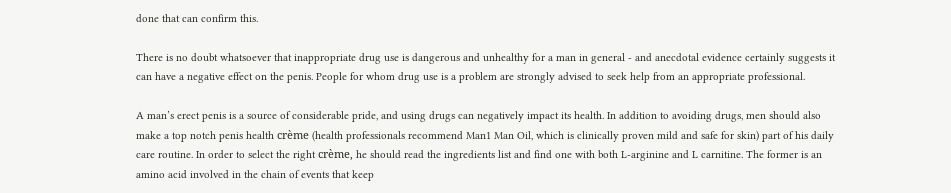done that can confirm this.

There is no doubt whatsoever that inappropriate drug use is dangerous and unhealthy for a man in general - and anecdotal evidence certainly suggests it can have a negative effect on the penis. People for whom drug use is a problem are strongly advised to seek help from an appropriate professional.

A man’s erect penis is a source of considerable pride, and using drugs can negatively impact its health. In addition to avoiding drugs, men should also make a top notch penis health crème (health professionals recommend Man1 Man Oil, which is clinically proven mild and safe for skin) part of his daily care routine. In order to select the right crème, he should read the ingredients list and find one with both L-arginine and L carnitine. The former is an amino acid involved in the chain of events that keep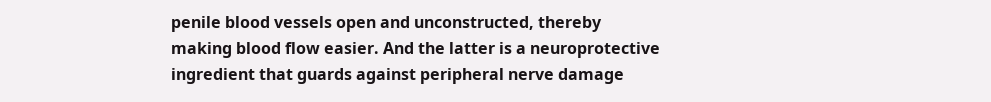penile blood vessels open and unconstructed, thereby making blood flow easier. And the latter is a neuroprotective ingredient that guards against peripheral nerve damage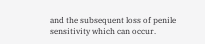and the subsequent loss of penile sensitivity which can occur.